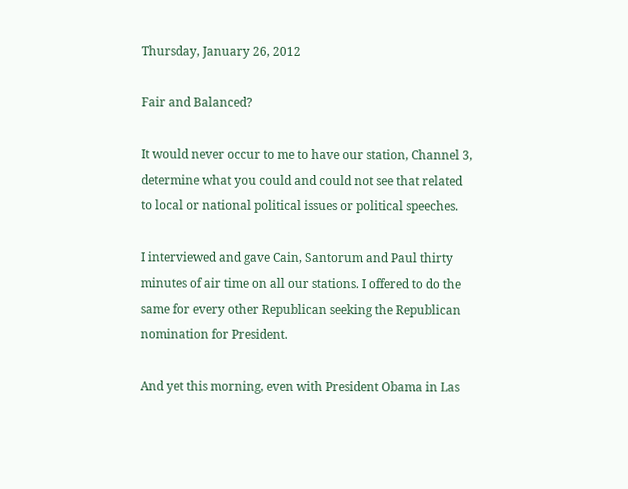Thursday, January 26, 2012

Fair and Balanced?

It would never occur to me to have our station, Channel 3, determine what you could and could not see that related to local or national political issues or political speeches.

I interviewed and gave Cain, Santorum and Paul thirty minutes of air time on all our stations. I offered to do the same for every other Republican seeking the Republican nomination for President.

And yet this morning, even with President Obama in Las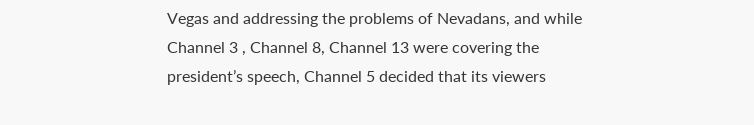Vegas and addressing the problems of Nevadans, and while Channel 3 , Channel 8, Channel 13 were covering the president’s speech, Channel 5 decided that its viewers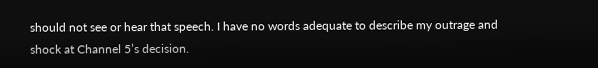should not see or hear that speech. I have no words adequate to describe my outrage and shock at Channel 5’s decision.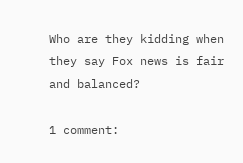Who are they kidding when they say Fox news is fair and balanced?

1 comment: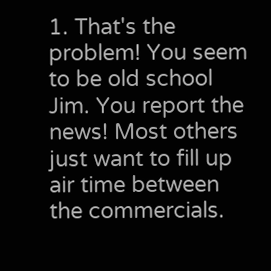1. That's the problem! You seem to be old school Jim. You report the news! Most others just want to fill up air time between the commercials.